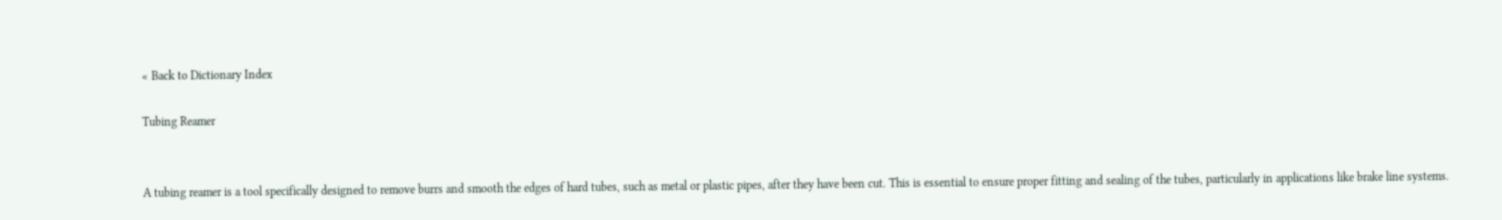« Back to Dictionary Index

Tubing Reamer


A tubing reamer is a tool specifically designed to remove burrs and smooth the edges of hard tubes, such as metal or plastic pipes, after they have been cut. This is essential to ensure proper fitting and sealing of the tubes, particularly in applications like brake line systems.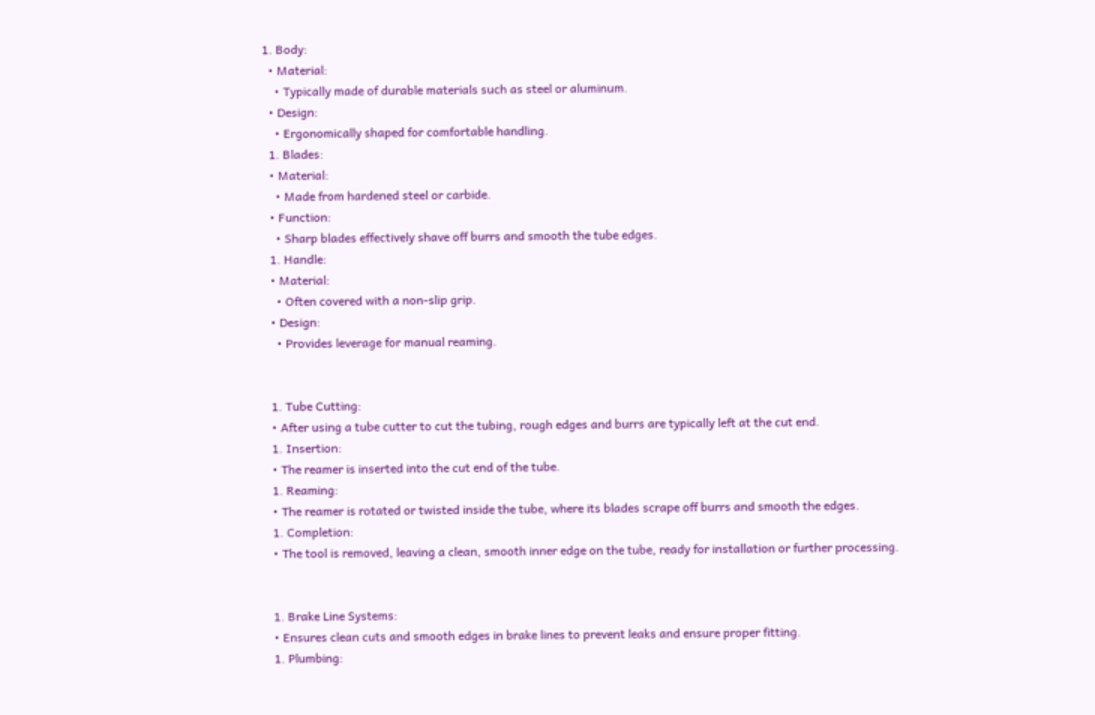1. Body:
  • Material:
    • Typically made of durable materials such as steel or aluminum.
  • Design:
    • Ergonomically shaped for comfortable handling.
  1. Blades:
  • Material:
    • Made from hardened steel or carbide.
  • Function:
    • Sharp blades effectively shave off burrs and smooth the tube edges.
  1. Handle:
  • Material:
    • Often covered with a non-slip grip.
  • Design:
    • Provides leverage for manual reaming.


  1. Tube Cutting:
  • After using a tube cutter to cut the tubing, rough edges and burrs are typically left at the cut end.
  1. Insertion:
  • The reamer is inserted into the cut end of the tube.
  1. Reaming:
  • The reamer is rotated or twisted inside the tube, where its blades scrape off burrs and smooth the edges.
  1. Completion:
  • The tool is removed, leaving a clean, smooth inner edge on the tube, ready for installation or further processing.


  1. Brake Line Systems:
  • Ensures clean cuts and smooth edges in brake lines to prevent leaks and ensure proper fitting.
  1. Plumbing: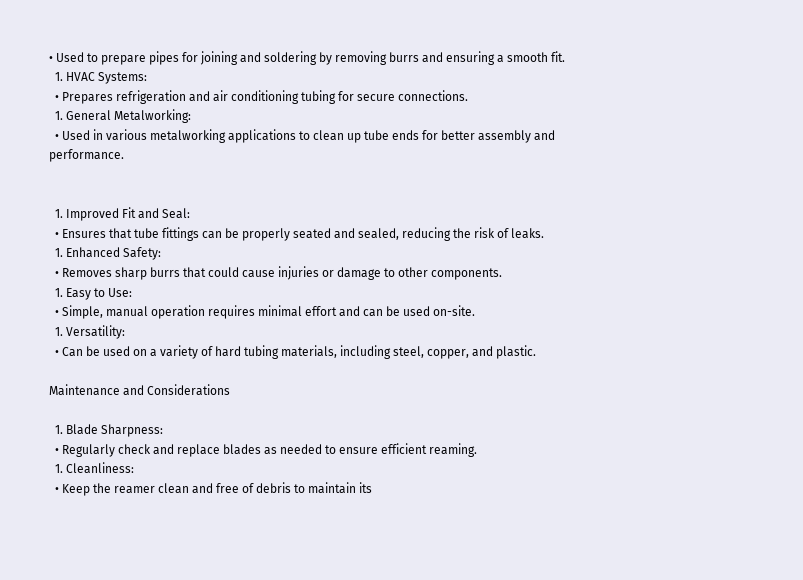• Used to prepare pipes for joining and soldering by removing burrs and ensuring a smooth fit.
  1. HVAC Systems:
  • Prepares refrigeration and air conditioning tubing for secure connections.
  1. General Metalworking:
  • Used in various metalworking applications to clean up tube ends for better assembly and performance.


  1. Improved Fit and Seal:
  • Ensures that tube fittings can be properly seated and sealed, reducing the risk of leaks.
  1. Enhanced Safety:
  • Removes sharp burrs that could cause injuries or damage to other components.
  1. Easy to Use:
  • Simple, manual operation requires minimal effort and can be used on-site.
  1. Versatility:
  • Can be used on a variety of hard tubing materials, including steel, copper, and plastic.

Maintenance and Considerations

  1. Blade Sharpness:
  • Regularly check and replace blades as needed to ensure efficient reaming.
  1. Cleanliness:
  • Keep the reamer clean and free of debris to maintain its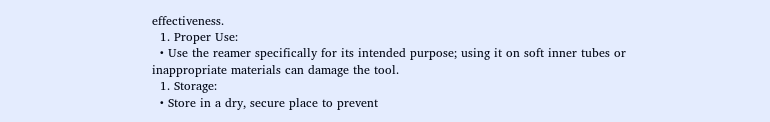effectiveness.
  1. Proper Use:
  • Use the reamer specifically for its intended purpose; using it on soft inner tubes or inappropriate materials can damage the tool.
  1. Storage:
  • Store in a dry, secure place to prevent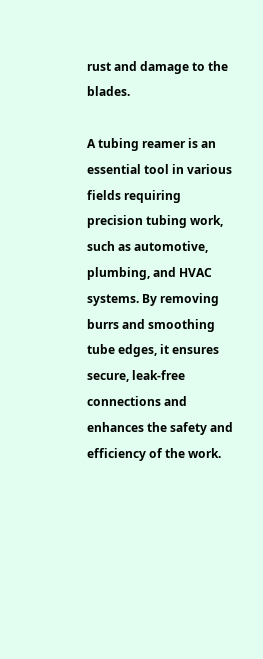rust and damage to the blades.

A tubing reamer is an essential tool in various fields requiring precision tubing work, such as automotive, plumbing, and HVAC systems. By removing burrs and smoothing tube edges, it ensures secure, leak-free connections and enhances the safety and efficiency of the work.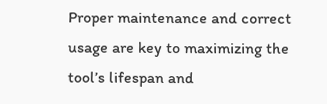Proper maintenance and correct usage are key to maximizing the tool’s lifespan and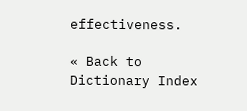effectiveness.

« Back to Dictionary Index